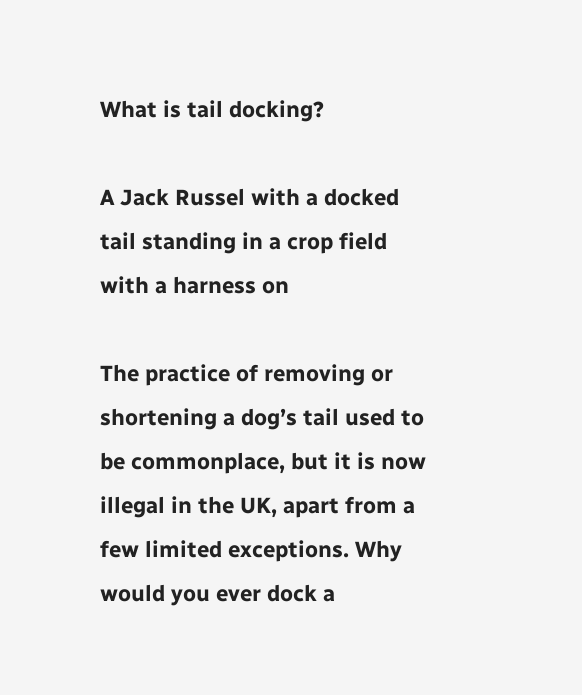What is tail docking?

A Jack Russel with a docked tail standing in a crop field with a harness on

The practice of removing or shortening a dog’s tail used to be commonplace, but it is now illegal in the UK, apart from a few limited exceptions. Why would you ever dock a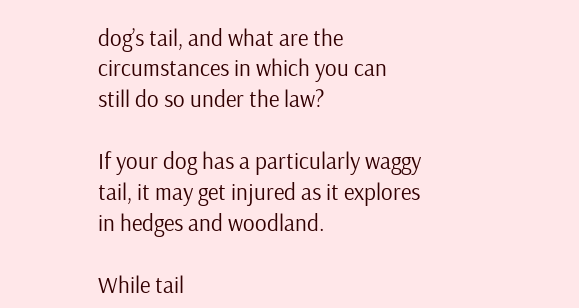dog’s tail, and what are the circumstances in which you can still do so under the law?

If your dog has a particularly waggy tail, it may get injured as it explores in hedges and woodland.

While tail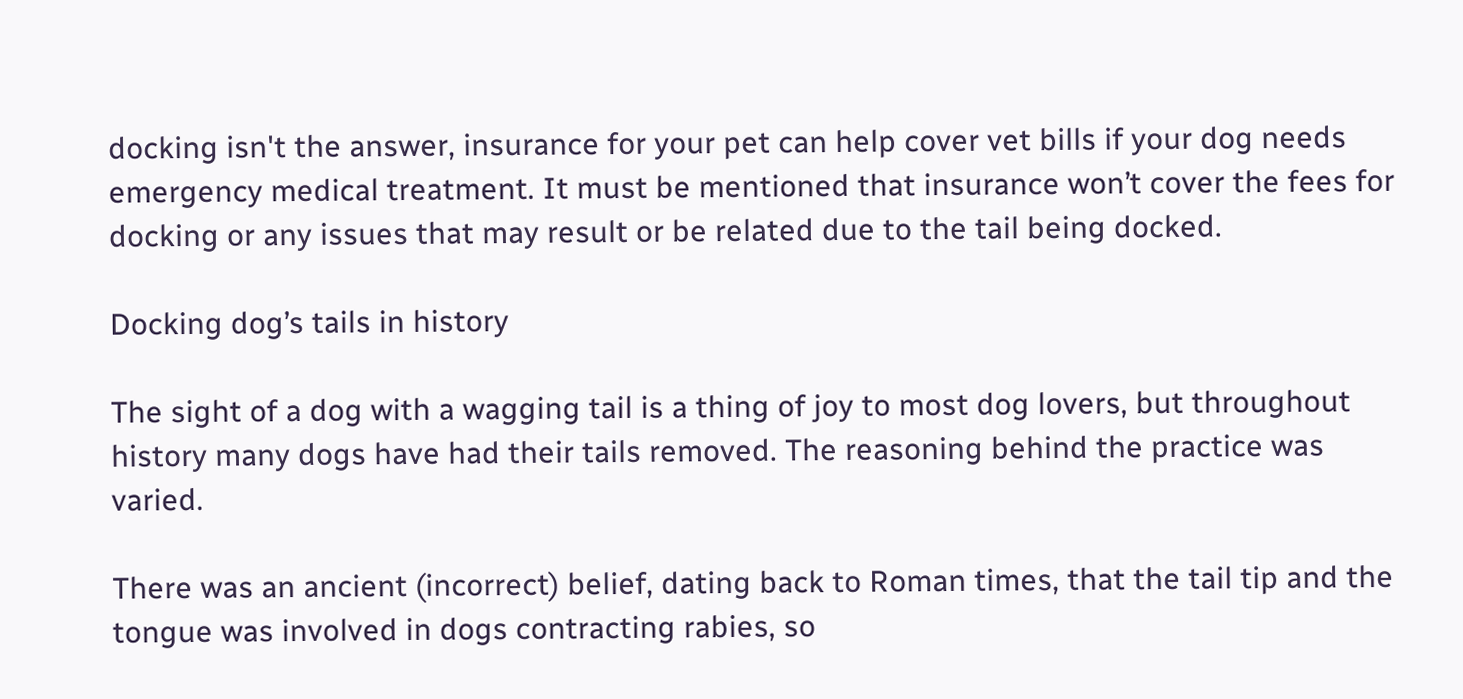docking isn't the answer, insurance for your pet can help cover vet bills if your dog needs emergency medical treatment. It must be mentioned that insurance won’t cover the fees for docking or any issues that may result or be related due to the tail being docked.

Docking dog’s tails in history

The sight of a dog with a wagging tail is a thing of joy to most dog lovers, but throughout history many dogs have had their tails removed. The reasoning behind the practice was varied.

There was an ancient (incorrect) belief, dating back to Roman times, that the tail tip and the tongue was involved in dogs contracting rabies, so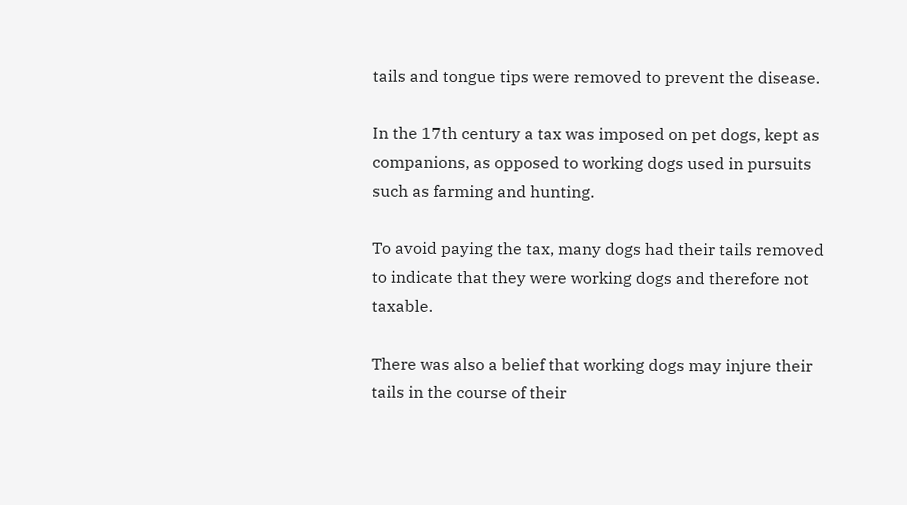tails and tongue tips were removed to prevent the disease.

In the 17th century a tax was imposed on pet dogs, kept as companions, as opposed to working dogs used in pursuits such as farming and hunting.

To avoid paying the tax, many dogs had their tails removed to indicate that they were working dogs and therefore not taxable.

There was also a belief that working dogs may injure their tails in the course of their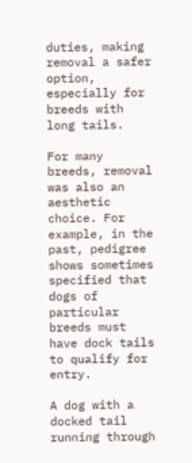duties, making removal a safer option, especially for breeds with long tails.

For many breeds, removal was also an aesthetic choice. For example, in the past, pedigree shows sometimes specified that dogs of particular breeds must have dock tails to qualify for entry.

A dog with a docked tail running through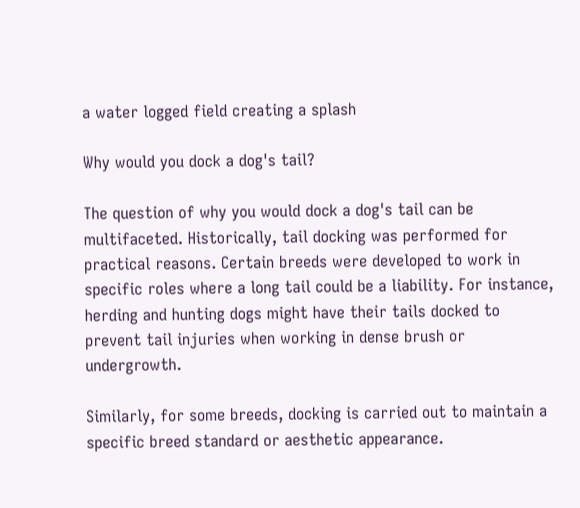a water logged field creating a splash

Why would you dock a dog's tail?

The question of why you would dock a dog's tail can be multifaceted. Historically, tail docking was performed for practical reasons. Certain breeds were developed to work in specific roles where a long tail could be a liability. For instance, herding and hunting dogs might have their tails docked to prevent tail injuries when working in dense brush or undergrowth.

Similarly, for some breeds, docking is carried out to maintain a specific breed standard or aesthetic appearance.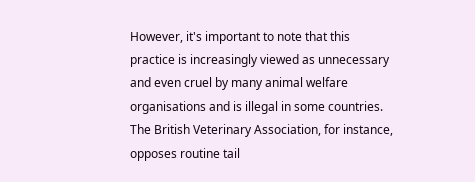However, it's important to note that this practice is increasingly viewed as unnecessary and even cruel by many animal welfare organisations and is illegal in some countries. The British Veterinary Association, for instance, opposes routine tail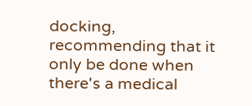docking, recommending that it only be done when there's a medical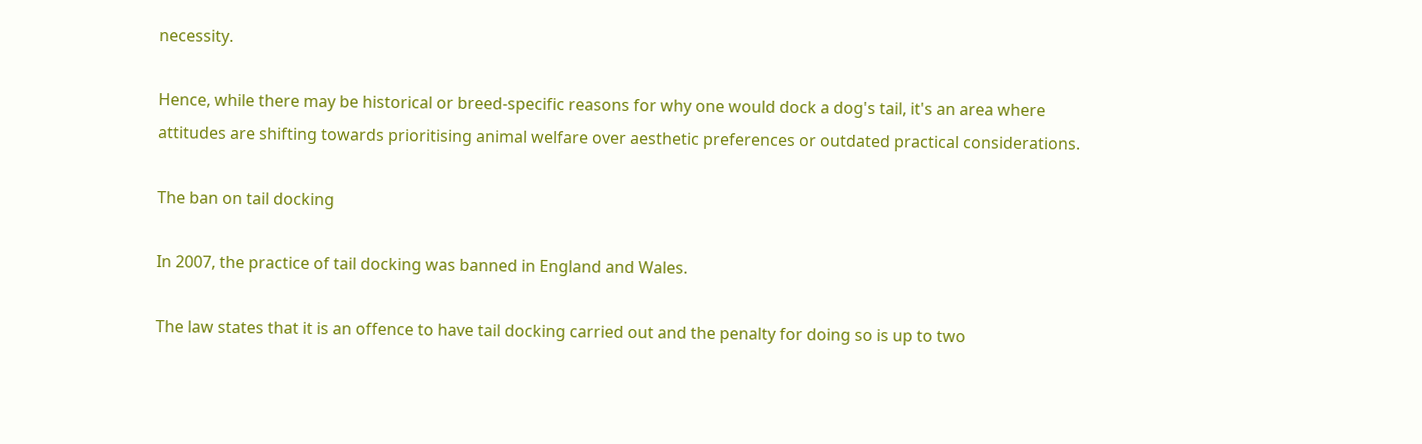necessity.

Hence, while there may be historical or breed-specific reasons for why one would dock a dog's tail, it's an area where attitudes are shifting towards prioritising animal welfare over aesthetic preferences or outdated practical considerations.

The ban on tail docking

In 2007, the practice of tail docking was banned in England and Wales.

The law states that it is an offence to have tail docking carried out and the penalty for doing so is up to two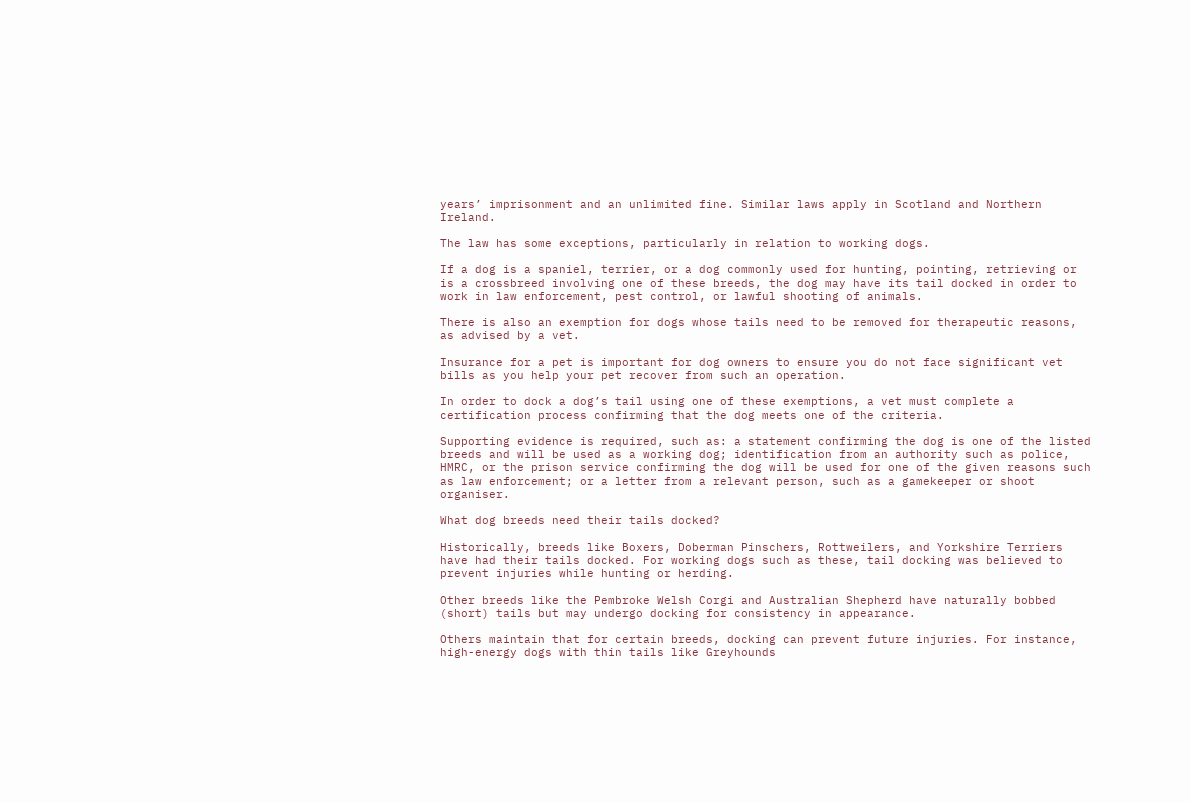years’ imprisonment and an unlimited fine. Similar laws apply in Scotland and Northern Ireland.

The law has some exceptions, particularly in relation to working dogs.

If a dog is a spaniel, terrier, or a dog commonly used for hunting, pointing, retrieving or is a crossbreed involving one of these breeds, the dog may have its tail docked in order to work in law enforcement, pest control, or lawful shooting of animals.

There is also an exemption for dogs whose tails need to be removed for therapeutic reasons, as advised by a vet.

Insurance for a pet is important for dog owners to ensure you do not face significant vet bills as you help your pet recover from such an operation.

In order to dock a dog’s tail using one of these exemptions, a vet must complete a certification process confirming that the dog meets one of the criteria.

Supporting evidence is required, such as: a statement confirming the dog is one of the listed breeds and will be used as a working dog; identification from an authority such as police, HMRC, or the prison service confirming the dog will be used for one of the given reasons such as law enforcement; or a letter from a relevant person, such as a gamekeeper or shoot organiser.

What dog breeds need their tails docked?

Historically, breeds like Boxers, Doberman Pinschers, Rottweilers, and Yorkshire Terriers have had their tails docked. For working dogs such as these, tail docking was believed to prevent injuries while hunting or herding.

Other breeds like the Pembroke Welsh Corgi and Australian Shepherd have naturally bobbed (short) tails but may undergo docking for consistency in appearance.

Others maintain that for certain breeds, docking can prevent future injuries. For instance, high-energy dogs with thin tails like Greyhounds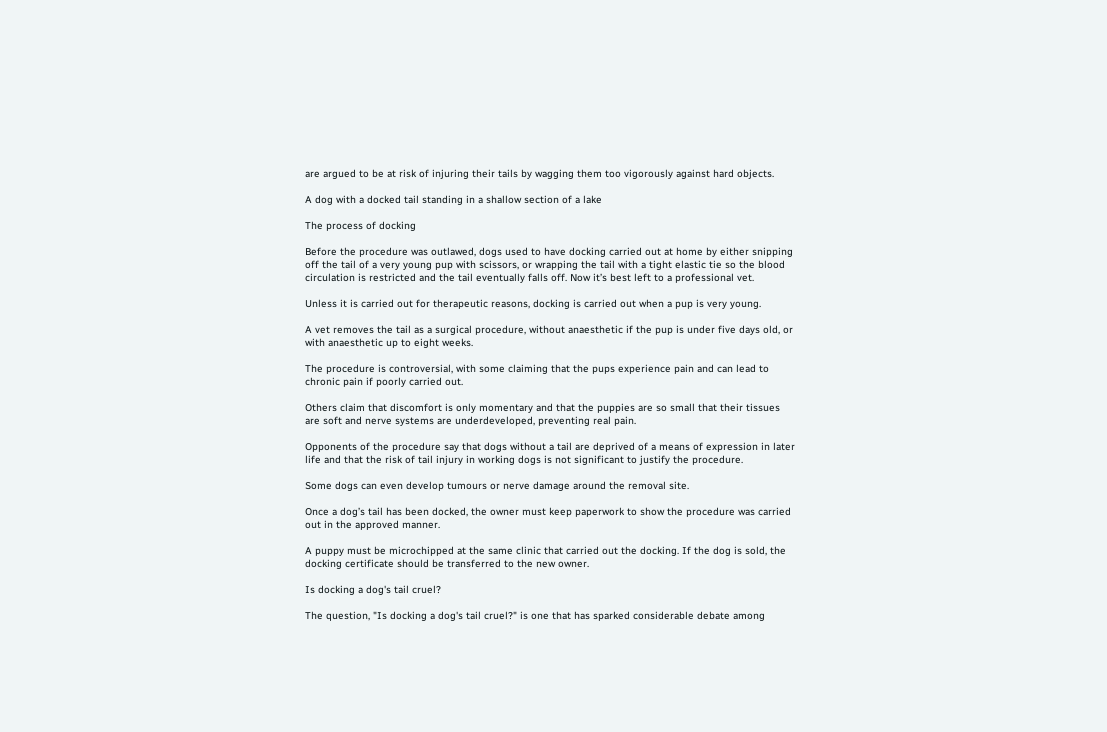are argued to be at risk of injuring their tails by wagging them too vigorously against hard objects.

A dog with a docked tail standing in a shallow section of a lake

The process of docking

Before the procedure was outlawed, dogs used to have docking carried out at home by either snipping off the tail of a very young pup with scissors, or wrapping the tail with a tight elastic tie so the blood circulation is restricted and the tail eventually falls off. Now it’s best left to a professional vet.

Unless it is carried out for therapeutic reasons, docking is carried out when a pup is very young.

A vet removes the tail as a surgical procedure, without anaesthetic if the pup is under five days old, or with anaesthetic up to eight weeks.

The procedure is controversial, with some claiming that the pups experience pain and can lead to chronic pain if poorly carried out.

Others claim that discomfort is only momentary and that the puppies are so small that their tissues are soft and nerve systems are underdeveloped, preventing real pain.

Opponents of the procedure say that dogs without a tail are deprived of a means of expression in later life and that the risk of tail injury in working dogs is not significant to justify the procedure.

Some dogs can even develop tumours or nerve damage around the removal site.

Once a dog’s tail has been docked, the owner must keep paperwork to show the procedure was carried out in the approved manner.

A puppy must be microchipped at the same clinic that carried out the docking. If the dog is sold, the docking certificate should be transferred to the new owner.

Is docking a dog's tail cruel?

The question, "Is docking a dog's tail cruel?" is one that has sparked considerable debate among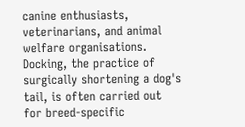canine enthusiasts, veterinarians, and animal welfare organisations. Docking, the practice of surgically shortening a dog's tail, is often carried out for breed-specific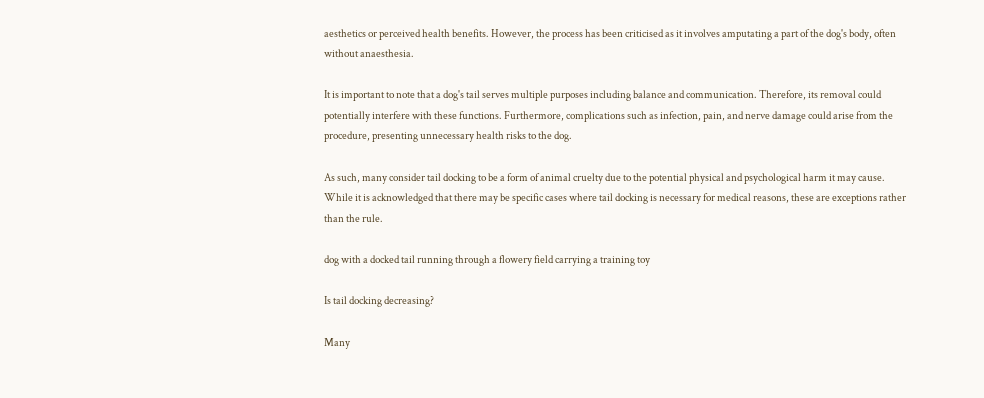aesthetics or perceived health benefits. However, the process has been criticised as it involves amputating a part of the dog's body, often without anaesthesia.

It is important to note that a dog's tail serves multiple purposes including balance and communication. Therefore, its removal could potentially interfere with these functions. Furthermore, complications such as infection, pain, and nerve damage could arise from the procedure, presenting unnecessary health risks to the dog.

As such, many consider tail docking to be a form of animal cruelty due to the potential physical and psychological harm it may cause. While it is acknowledged that there may be specific cases where tail docking is necessary for medical reasons, these are exceptions rather than the rule.

dog with a docked tail running through a flowery field carrying a training toy

Is tail docking decreasing?

Many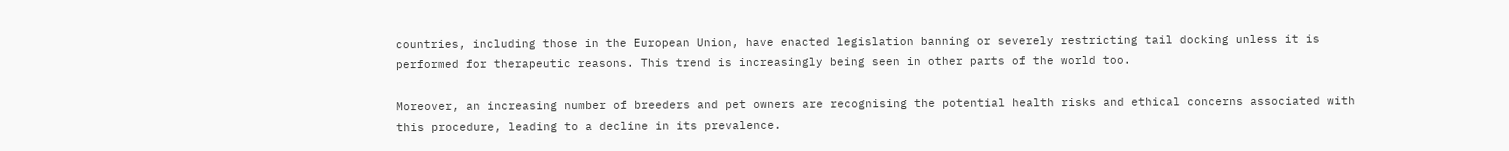countries, including those in the European Union, have enacted legislation banning or severely restricting tail docking unless it is performed for therapeutic reasons. This trend is increasingly being seen in other parts of the world too.

Moreover, an increasing number of breeders and pet owners are recognising the potential health risks and ethical concerns associated with this procedure, leading to a decline in its prevalence.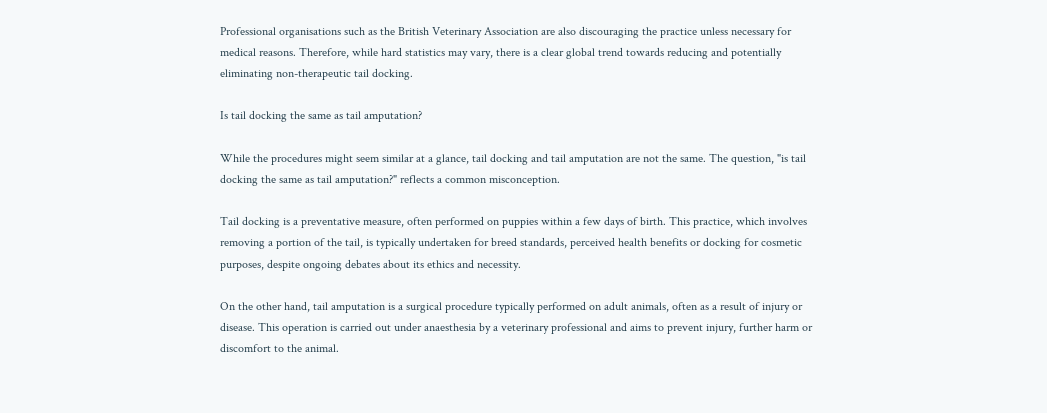Professional organisations such as the British Veterinary Association are also discouraging the practice unless necessary for medical reasons. Therefore, while hard statistics may vary, there is a clear global trend towards reducing and potentially eliminating non-therapeutic tail docking.

Is tail docking the same as tail amputation?

While the procedures might seem similar at a glance, tail docking and tail amputation are not the same. The question, "is tail docking the same as tail amputation?" reflects a common misconception.

Tail docking is a preventative measure, often performed on puppies within a few days of birth. This practice, which involves removing a portion of the tail, is typically undertaken for breed standards, perceived health benefits or docking for cosmetic purposes, despite ongoing debates about its ethics and necessity.

On the other hand, tail amputation is a surgical procedure typically performed on adult animals, often as a result of injury or disease. This operation is carried out under anaesthesia by a veterinary professional and aims to prevent injury, further harm or discomfort to the animal.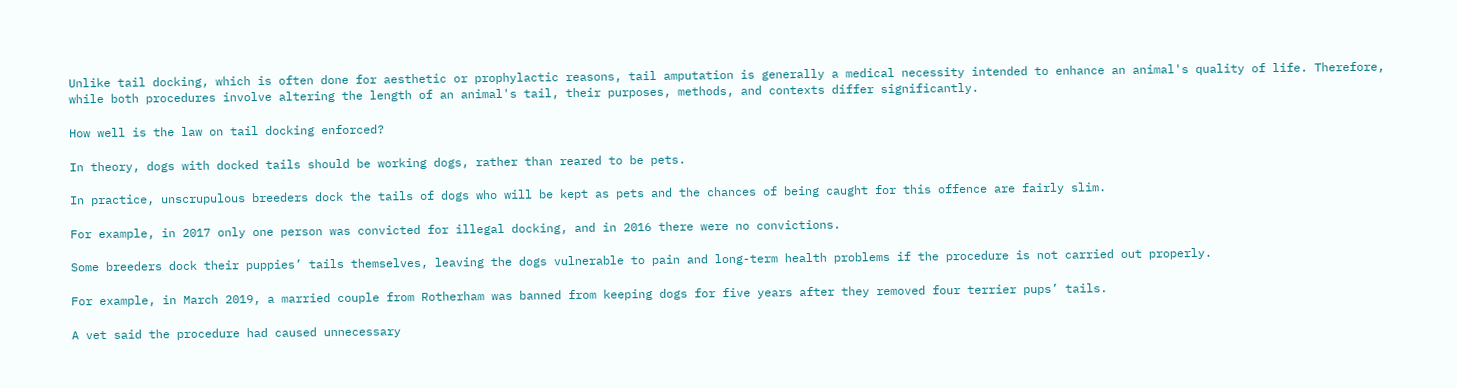Unlike tail docking, which is often done for aesthetic or prophylactic reasons, tail amputation is generally a medical necessity intended to enhance an animal's quality of life. Therefore, while both procedures involve altering the length of an animal's tail, their purposes, methods, and contexts differ significantly.

How well is the law on tail docking enforced?

In theory, dogs with docked tails should be working dogs, rather than reared to be pets.

In practice, unscrupulous breeders dock the tails of dogs who will be kept as pets and the chances of being caught for this offence are fairly slim.

For example, in 2017 only one person was convicted for illegal docking, and in 2016 there were no convictions.

Some breeders dock their puppies’ tails themselves, leaving the dogs vulnerable to pain and long-term health problems if the procedure is not carried out properly.

For example, in March 2019, a married couple from Rotherham was banned from keeping dogs for five years after they removed four terrier pups’ tails.

A vet said the procedure had caused unnecessary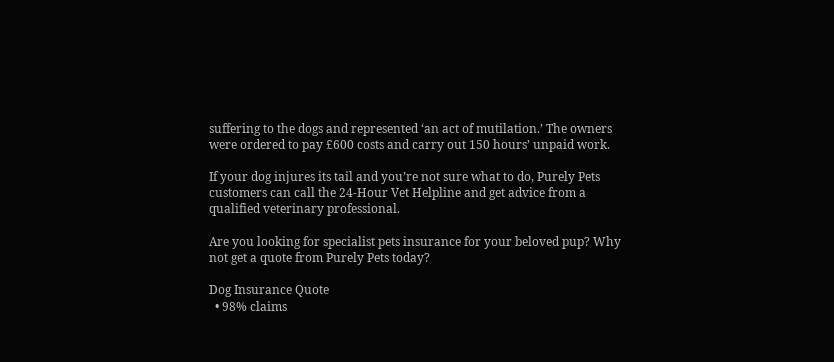suffering to the dogs and represented ‘an act of mutilation.’ The owners were ordered to pay £600 costs and carry out 150 hours’ unpaid work.

If your dog injures its tail and you’re not sure what to do, Purely Pets customers can call the 24-Hour Vet Helpline and get advice from a qualified veterinary professional.

Are you looking for specialist pets insurance for your beloved pup? Why not get a quote from Purely Pets today?

Dog Insurance Quote
  • 98% claims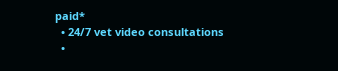paid*
  • 24/7 vet video consultations
  •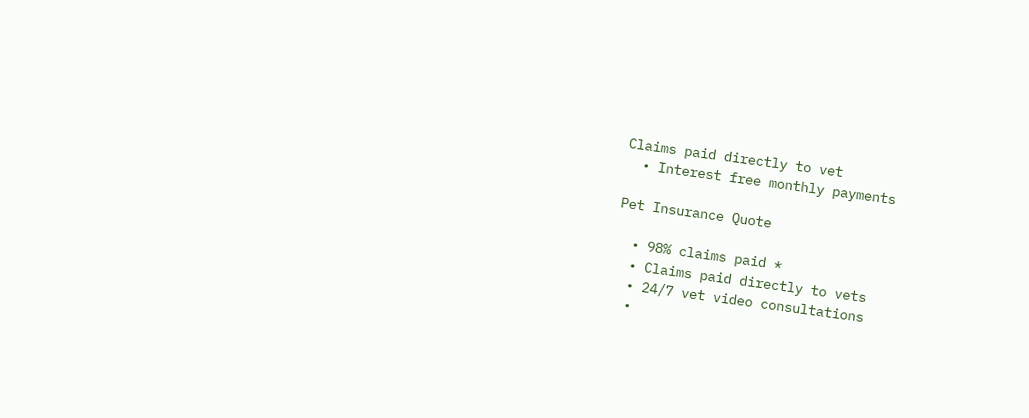Claims paid directly to vet
  • Interest free monthly payments

Pet Insurance Quote

  • 98% claims paid *
  • Claims paid directly to vets
  • 24/7 vet video consultations
  •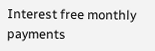Interest free monthly payments